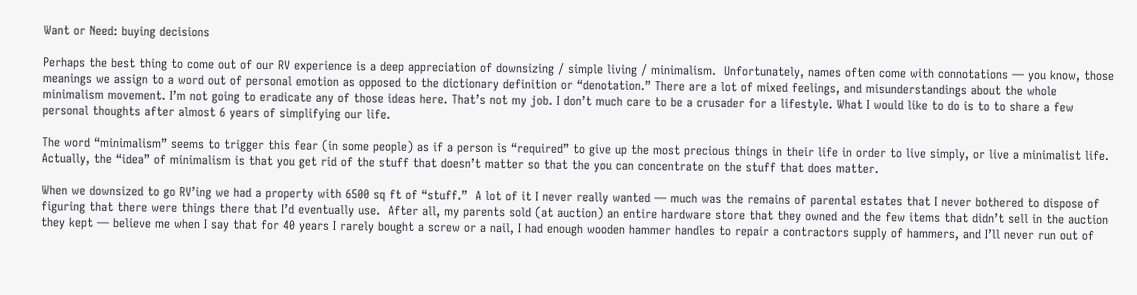Want or Need: buying decisions

Perhaps the best thing to come out of our RV experience is a deep appreciation of downsizing / simple living / minimalism.  Unfortunately, names often come with connotations — you know, those meanings we assign to a word out of personal emotion as opposed to the dictionary definition or “denotation.” There are a lot of mixed feelings, and misunderstandings about the whole minimalism movement. I’m not going to eradicate any of those ideas here. That’s not my job. I don’t much care to be a crusader for a lifestyle. What I would like to do is to to share a few personal thoughts after almost 6 years of simplifying our life.

The word “minimalism” seems to trigger this fear (in some people) as if a person is “required” to give up the most precious things in their life in order to live simply, or live a minimalist life. Actually, the “idea” of minimalism is that you get rid of the stuff that doesn’t matter so that the you can concentrate on the stuff that does matter.

When we downsized to go RV’ing we had a property with 6500 sq ft of “stuff.”  A lot of it I never really wanted — much was the remains of parental estates that I never bothered to dispose of figuring that there were things there that I’d eventually use.  After all, my parents sold (at auction) an entire hardware store that they owned and the few items that didn’t sell in the auction they kept — believe me when I say that for 40 years I rarely bought a screw or a nail, I had enough wooden hammer handles to repair a contractors supply of hammers, and I’ll never run out of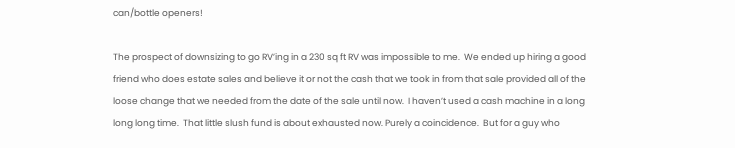can/bottle openers!

The prospect of downsizing to go RV’ing in a 230 sq ft RV was impossible to me.  We ended up hiring a good friend who does estate sales and believe it or not the cash that we took in from that sale provided all of the loose change that we needed from the date of the sale until now.  I haven’t used a cash machine in a long long long time.  That little slush fund is about exhausted now. Purely a coincidence.  But for a guy who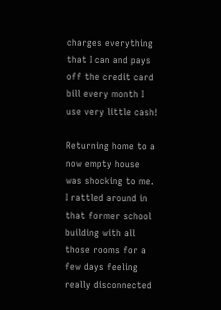charges everything that I can and pays off the credit card bill every month I use very little cash!

Returning home to a now empty house was shocking to me. I rattled around in that former school building with all those rooms for a few days feeling really disconnected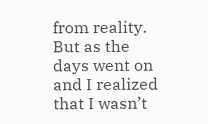from reality.  But as the days went on and I realized that I wasn’t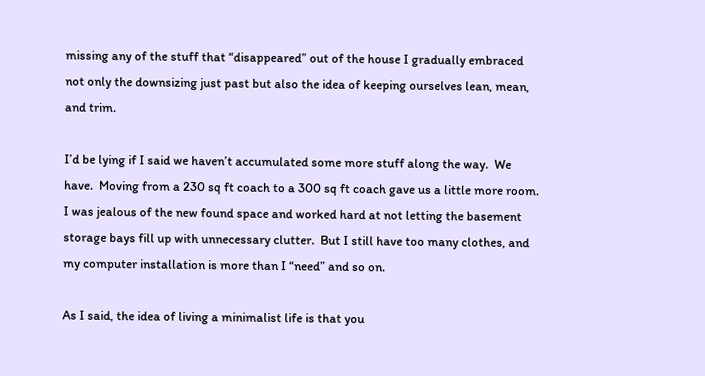missing any of the stuff that “disappeared” out of the house I gradually embraced not only the downsizing just past but also the idea of keeping ourselves lean, mean, and trim.

I’d be lying if I said we haven’t accumulated some more stuff along the way.  We have.  Moving from a 230 sq ft coach to a 300 sq ft coach gave us a little more room.  I was jealous of the new found space and worked hard at not letting the basement storage bays fill up with unnecessary clutter.  But I still have too many clothes, and my computer installation is more than I “need” and so on.

As I said, the idea of living a minimalist life is that you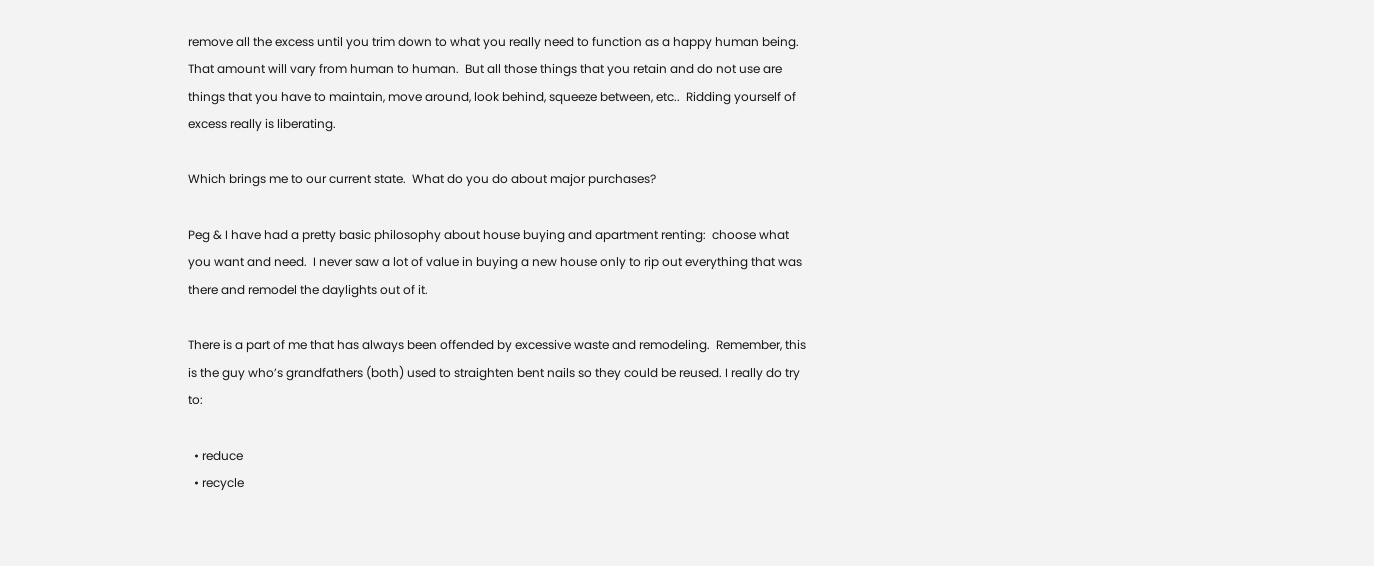remove all the excess until you trim down to what you really need to function as a happy human being.  That amount will vary from human to human.  But all those things that you retain and do not use are things that you have to maintain, move around, look behind, squeeze between, etc..  Ridding yourself of excess really is liberating.

Which brings me to our current state.  What do you do about major purchases?

Peg & I have had a pretty basic philosophy about house buying and apartment renting:  choose what you want and need.  I never saw a lot of value in buying a new house only to rip out everything that was there and remodel the daylights out of it.

There is a part of me that has always been offended by excessive waste and remodeling.  Remember, this is the guy who’s grandfathers (both) used to straighten bent nails so they could be reused. I really do try to:

  • reduce
  • recycle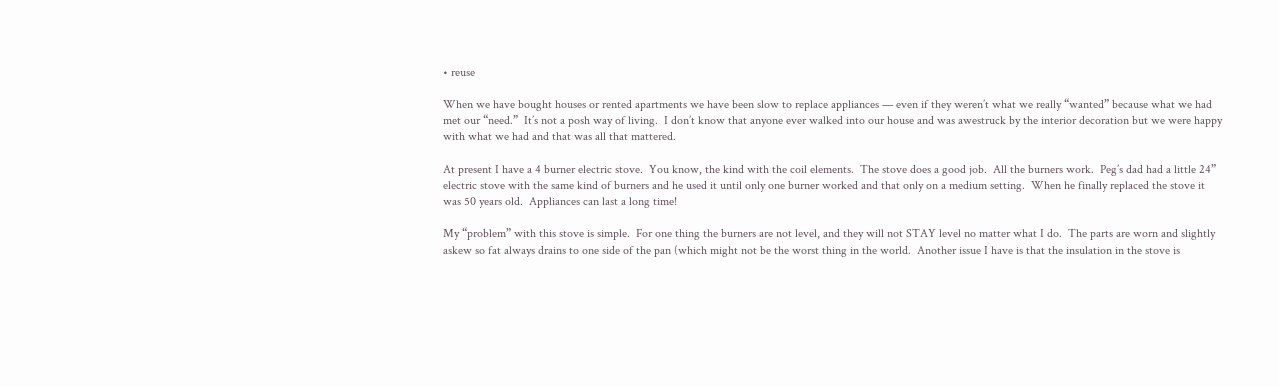• reuse

When we have bought houses or rented apartments we have been slow to replace appliances — even if they weren’t what we really “wanted” because what we had met our “need.”  It’s not a posh way of living.  I don’t know that anyone ever walked into our house and was awestruck by the interior decoration but we were happy with what we had and that was all that mattered.

At present I have a 4 burner electric stove.  You know, the kind with the coil elements.  The stove does a good job.  All the burners work.  Peg’s dad had a little 24” electric stove with the same kind of burners and he used it until only one burner worked and that only on a medium setting.  When he finally replaced the stove it was 50 years old.  Appliances can last a long time!

My “problem” with this stove is simple.  For one thing the burners are not level, and they will not STAY level no matter what I do.  The parts are worn and slightly askew so fat always drains to one side of the pan (which might not be the worst thing in the world.  Another issue I have is that the insulation in the stove is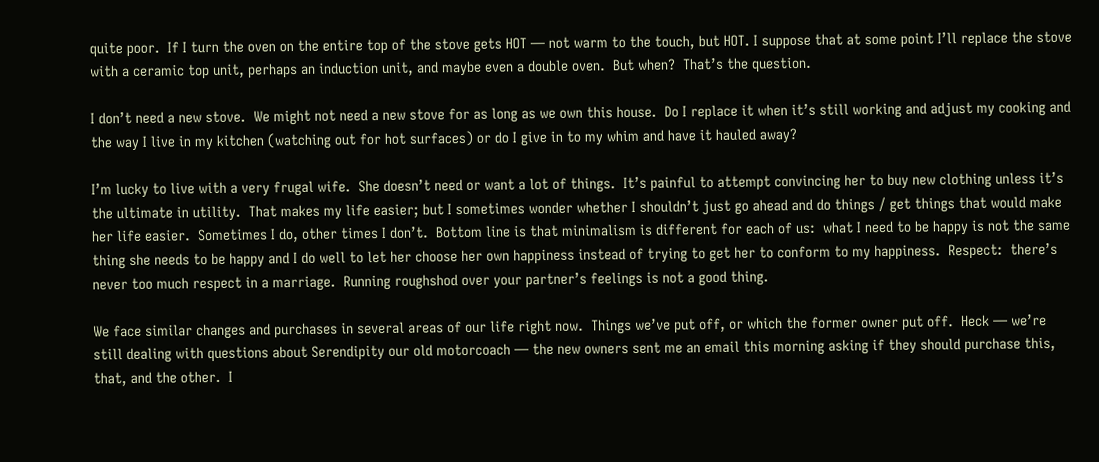quite poor.  If I turn the oven on the entire top of the stove gets HOT — not warm to the touch, but HOT. I suppose that at some point I’ll replace the stove with a ceramic top unit, perhaps an induction unit, and maybe even a double oven.  But when?  That’s the question.

I don’t need a new stove.  We might not need a new stove for as long as we own this house.  Do I replace it when it’s still working and adjust my cooking and the way I live in my kitchen (watching out for hot surfaces) or do I give in to my whim and have it hauled away?

I’m lucky to live with a very frugal wife.  She doesn’t need or want a lot of things.  It’s painful to attempt convincing her to buy new clothing unless it’s the ultimate in utility.  That makes my life easier; but I sometimes wonder whether I shouldn’t just go ahead and do things / get things that would make her life easier.  Sometimes I do, other times I don’t.  Bottom line is that minimalism is different for each of us:  what I need to be happy is not the same thing she needs to be happy and I do well to let her choose her own happiness instead of trying to get her to conform to my happiness.  Respect:  there’s never too much respect in a marriage.  Running roughshod over your partner’s feelings is not a good thing.

We face similar changes and purchases in several areas of our life right now.  Things we’ve put off, or which the former owner put off.  Heck — we’re still dealing with questions about Serendipity our old motorcoach — the new owners sent me an email this morning asking if they should purchase this, that, and the other.  I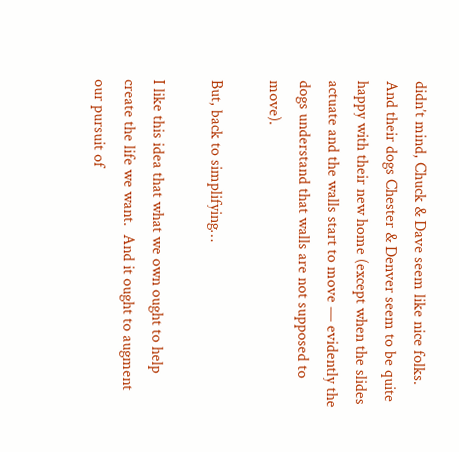didn’t mind, Chuck & Dave seem like nice folks.  And their dogs Chester & Denver seem to be quite happy with their new home (except when the slides actuate and the walls start to move — evidently the dogs understand that walls are not supposed to move).

But, back to simplifying…

I like this idea that what we own ought to help create the life we want.  And it ought to augment our pursuit of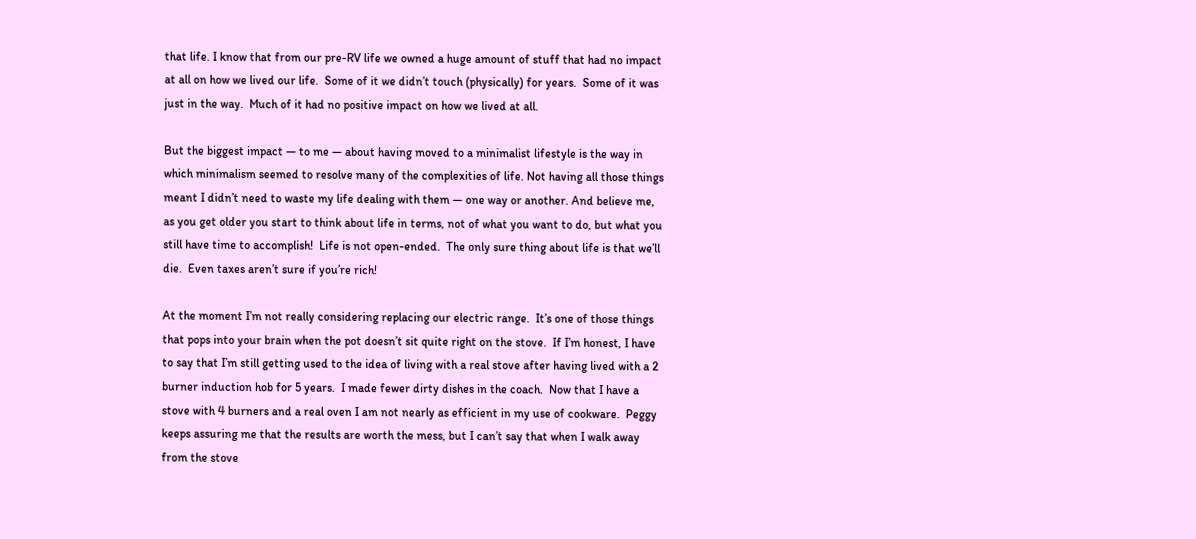that life. I know that from our pre-RV life we owned a huge amount of stuff that had no impact at all on how we lived our life.  Some of it we didn’t touch (physically) for years.  Some of it was just in the way.  Much of it had no positive impact on how we lived at all.

But the biggest impact — to me — about having moved to a minimalist lifestyle is the way in which minimalism seemed to resolve many of the complexities of life. Not having all those things meant I didn’t need to waste my life dealing with them — one way or another. And believe me, as you get older you start to think about life in terms, not of what you want to do, but what you still have time to accomplish!  Life is not open-ended.  The only sure thing about life is that we’ll die.  Even taxes aren’t sure if you’re rich!

At the moment I’m not really considering replacing our electric range.  It’s one of those things that pops into your brain when the pot doesn’t sit quite right on the stove.  If I’m honest, I have to say that I’m still getting used to the idea of living with a real stove after having lived with a 2 burner induction hob for 5 years.  I made fewer dirty dishes in the coach.  Now that I have a stove with 4 burners and a real oven I am not nearly as efficient in my use of cookware.  Peggy keeps assuring me that the results are worth the mess, but I can’t say that when I walk away from the stove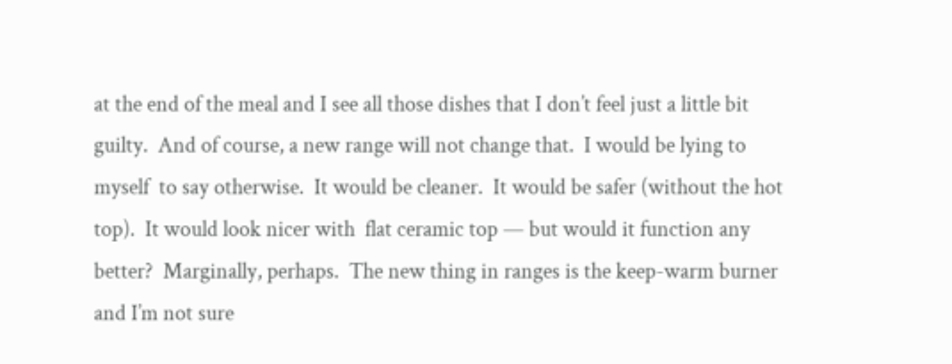at the end of the meal and I see all those dishes that I don’t feel just a little bit guilty.  And of course, a new range will not change that.  I would be lying to myself  to say otherwise.  It would be cleaner.  It would be safer (without the hot top).  It would look nicer with  flat ceramic top — but would it function any better?  Marginally, perhaps.  The new thing in ranges is the keep-warm burner and I’m not sure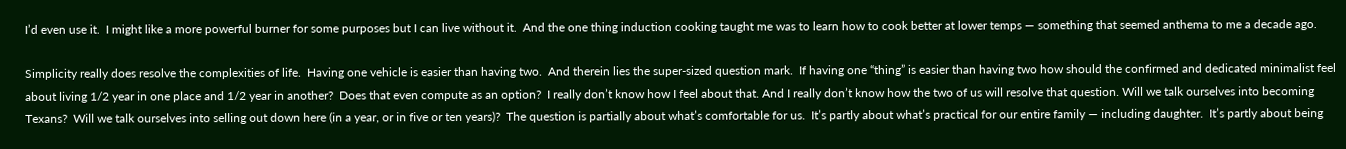I’d even use it.  I might like a more powerful burner for some purposes but I can live without it.  And the one thing induction cooking taught me was to learn how to cook better at lower temps — something that seemed anthema to me a decade ago.

Simplicity really does resolve the complexities of life.  Having one vehicle is easier than having two.  And therein lies the super-sized question mark.  If having one “thing” is easier than having two how should the confirmed and dedicated minimalist feel about living 1/2 year in one place and 1/2 year in another?  Does that even compute as an option?  I really don’t know how I feel about that. And I really don’t know how the two of us will resolve that question. Will we talk ourselves into becoming Texans?  Will we talk ourselves into selling out down here (in a year, or in five or ten years)?  The question is partially about what’s comfortable for us.  It’s partly about what’s practical for our entire family — including daughter.  It’s partly about being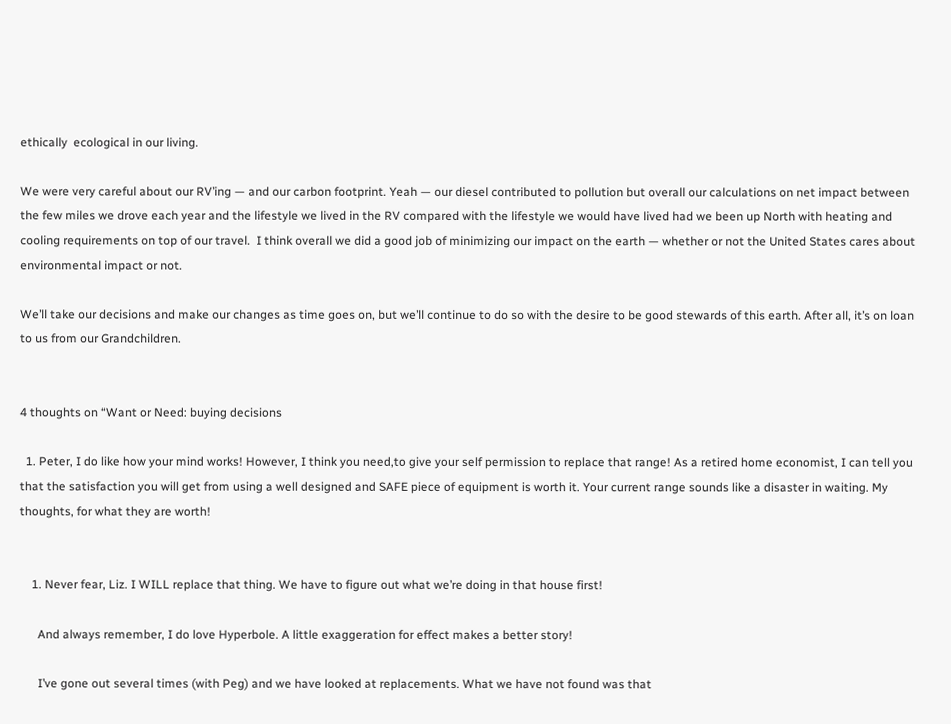ethically  ecological in our living.

We were very careful about our RV’ing — and our carbon footprint. Yeah — our diesel contributed to pollution but overall our calculations on net impact between the few miles we drove each year and the lifestyle we lived in the RV compared with the lifestyle we would have lived had we been up North with heating and cooling requirements on top of our travel.  I think overall we did a good job of minimizing our impact on the earth — whether or not the United States cares about environmental impact or not.

We’ll take our decisions and make our changes as time goes on, but we’ll continue to do so with the desire to be good stewards of this earth. After all, it’s on loan to us from our Grandchildren.


4 thoughts on “Want or Need: buying decisions

  1. Peter, I do like how your mind works! However, I think you need,to give your self permission to replace that range! As a retired home economist, I can tell you that the satisfaction you will get from using a well designed and SAFE piece of equipment is worth it. Your current range sounds like a disaster in waiting. My thoughts, for what they are worth!


    1. Never fear, Liz. I WILL replace that thing. We have to figure out what we’re doing in that house first!

      And always remember, I do love Hyperbole. A little exaggeration for effect makes a better story!

      I’ve gone out several times (with Peg) and we have looked at replacements. What we have not found was that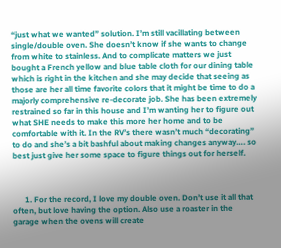“just what we wanted” solution. I’m still vacillating between single/double oven. She doesn’t know if she wants to change from white to stainless. And to complicate matters we just bought a French yellow and blue table cloth for our dining table which is right in the kitchen and she may decide that seeing as those are her all time favorite colors that it might be time to do a majorly comprehensive re-decorate job. She has been extremely restrained so far in this house and I’m wanting her to figure out what SHE needs to make this more her home and to be comfortable with it. In the RV’s there wasn’t much “decorating” to do and she’s a bit bashful about making changes anyway…. so best just give her some space to figure things out for herself.



      1. For the record, I love my double oven. Don’t use it all that often, but love having the option. Also use a roaster in the garage when the ovens will create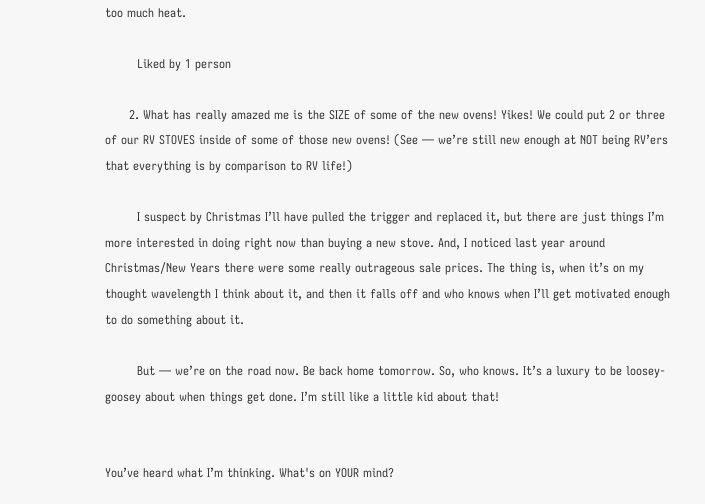too much heat.

        Liked by 1 person

      2. What has really amazed me is the SIZE of some of the new ovens! Yikes! We could put 2 or three of our RV STOVES inside of some of those new ovens! (See — we’re still new enough at NOT being RV’ers that everything is by comparison to RV life!)

        I suspect by Christmas I’ll have pulled the trigger and replaced it, but there are just things I’m more interested in doing right now than buying a new stove. And, I noticed last year around Christmas/New Years there were some really outrageous sale prices. The thing is, when it’s on my thought wavelength I think about it, and then it falls off and who knows when I’ll get motivated enough to do something about it.

        But — we’re on the road now. Be back home tomorrow. So, who knows. It’s a luxury to be loosey-goosey about when things get done. I’m still like a little kid about that!


You’ve heard what I’m thinking. What's on YOUR mind?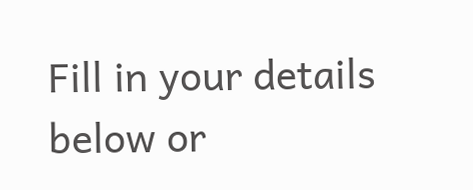Fill in your details below or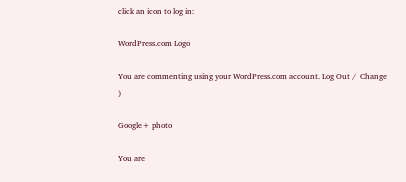click an icon to log in:

WordPress.com Logo

You are commenting using your WordPress.com account. Log Out /  Change )

Google+ photo

You are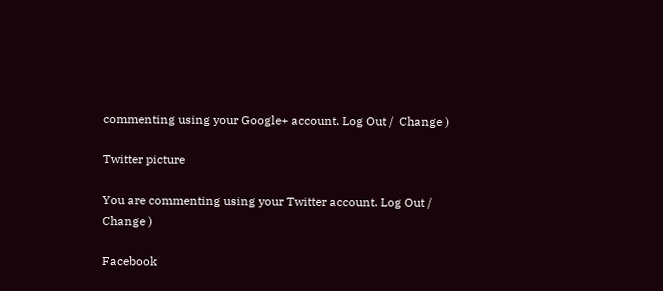commenting using your Google+ account. Log Out /  Change )

Twitter picture

You are commenting using your Twitter account. Log Out /  Change )

Facebook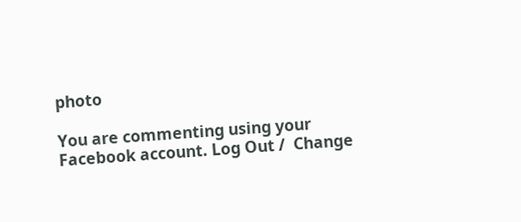photo

You are commenting using your Facebook account. Log Out /  Change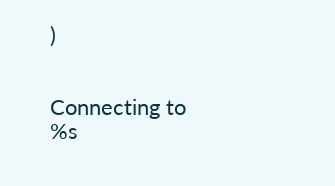)


Connecting to %s